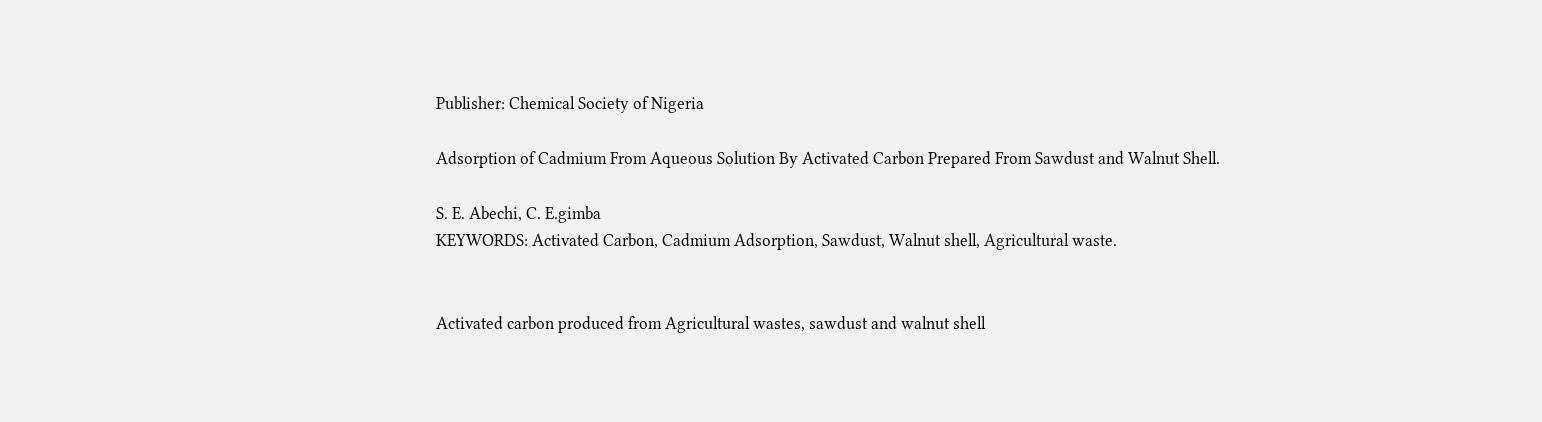Publisher: Chemical Society of Nigeria

Adsorption of Cadmium From Aqueous Solution By Activated Carbon Prepared From Sawdust and Walnut Shell.

S. E. Abechi, C. E.gimba
KEYWORDS: Activated Carbon, Cadmium Adsorption, Sawdust, Walnut shell, Agricultural waste.


Activated carbon produced from Agricultural wastes, sawdust and walnut shell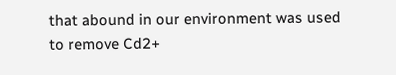that abound in our environment was used to remove Cd2+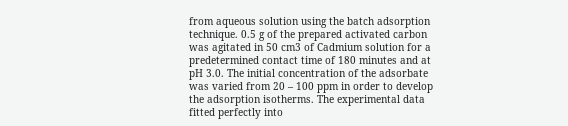from aqueous solution using the batch adsorption technique. 0.5 g of the prepared activated carbon was agitated in 50 cm3 of Cadmium solution for a predetermined contact time of 180 minutes and at pH 3.0. The initial concentration of the adsorbate was varied from 20 – 100 ppm in order to develop the adsorption isotherms. The experimental data fitted perfectly into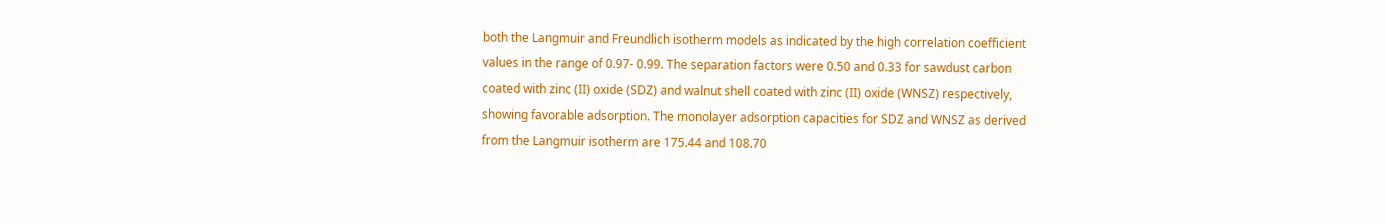both the Langmuir and Freundlich isotherm models as indicated by the high correlation coefficient values in the range of 0.97- 0.99. The separation factors were 0.50 and 0.33 for sawdust carbon coated with zinc (II) oxide (SDZ) and walnut shell coated with zinc (II) oxide (WNSZ) respectively, showing favorable adsorption. The monolayer adsorption capacities for SDZ and WNSZ as derived from the Langmuir isotherm are 175.44 and 108.70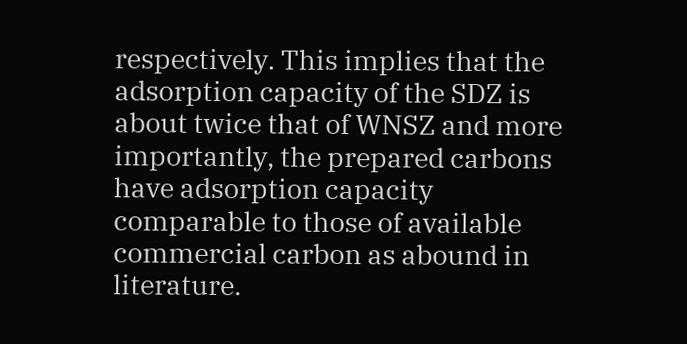respectively. This implies that the adsorption capacity of the SDZ is about twice that of WNSZ and more importantly, the prepared carbons have adsorption capacity comparable to those of available commercial carbon as abound in literature.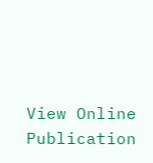View Online
Publication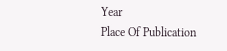Year
Place Of Publication